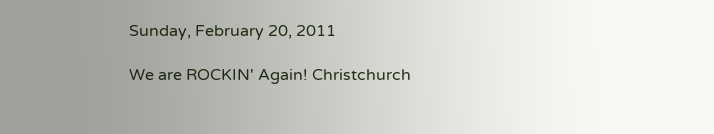Sunday, February 20, 2011

We are ROCKIN' Again! Christchurch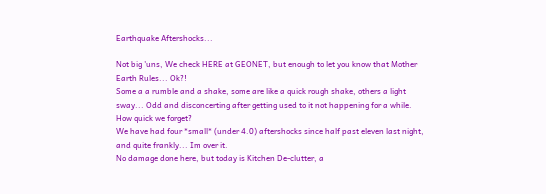Earthquake Aftershocks...

Not big 'uns, We check HERE at GEONET, but enough to let you know that Mother Earth Rules... Ok?!
Some a a rumble and a shake, some are like a quick rough shake, others a light sway... Odd and disconcerting after getting used to it not happening for a while. How quick we forget?
We have had four *small* (under 4.0) aftershocks since half past eleven last night, and quite frankly... Im over it.
No damage done here, but today is Kitchen De-clutter, a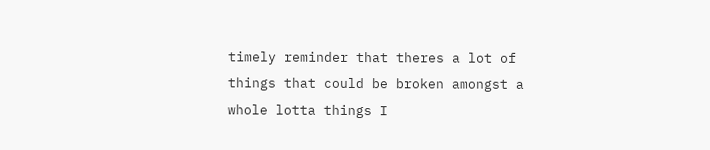timely reminder that theres a lot of things that could be broken amongst a whole lotta things I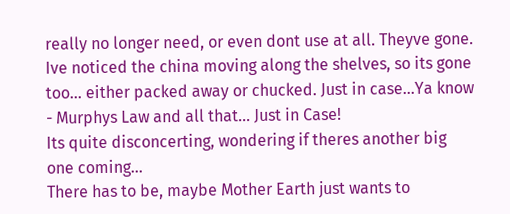really no longer need, or even dont use at all. Theyve gone.  Ive noticed the china moving along the shelves, so its gone too... either packed away or chucked. Just in case...Ya know - Murphys Law and all that... Just in Case!
Its quite disconcerting, wondering if theres another big one coming...
There has to be, maybe Mother Earth just wants to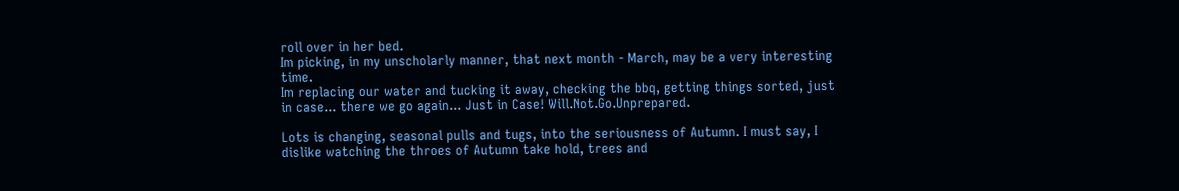roll over in her bed.
Im picking, in my unscholarly manner, that next month - March, may be a very interesting time.
Im replacing our water and tucking it away, checking the bbq, getting things sorted, just in case... there we go again... Just in Case! Will.Not.Go.Unprepared.

Lots is changing, seasonal pulls and tugs, into the seriousness of Autumn. I must say, I dislike watching the throes of Autumn take hold, trees and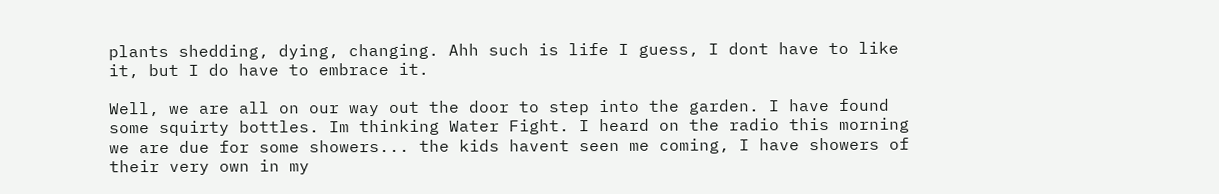plants shedding, dying, changing. Ahh such is life I guess, I dont have to like it, but I do have to embrace it.

Well, we are all on our way out the door to step into the garden. I have found some squirty bottles. Im thinking Water Fight. I heard on the radio this morning we are due for some showers... the kids havent seen me coming, I have showers of their very own in my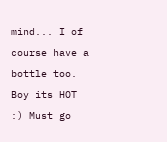mind... I of course have a bottle too. Boy its HOT :) Must go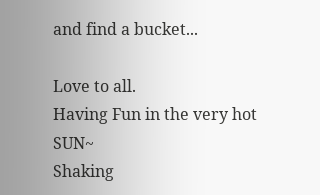and find a bucket...

Love to all.
Having Fun in the very hot SUN~
Shaking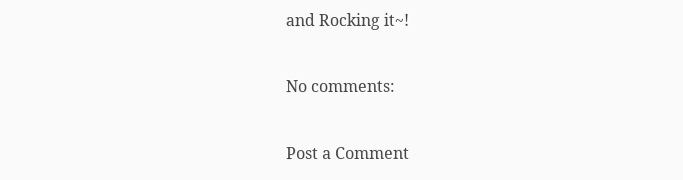and Rocking it~!

No comments:

Post a Comment